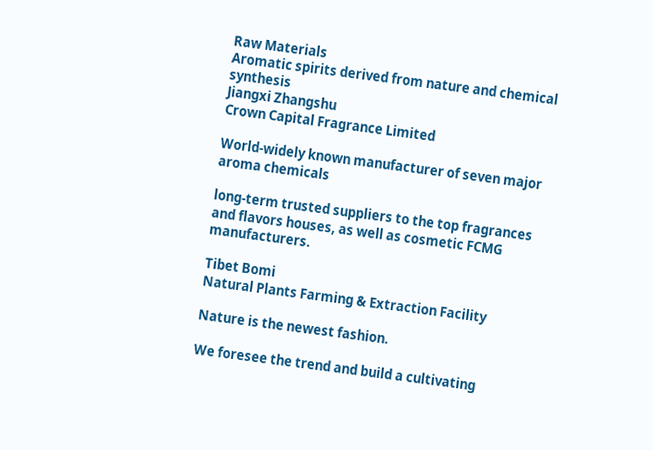Raw Materials
Aromatic spirits derived from nature and chemical synthesis
Jiangxi Zhangshu
Crown Capital Fragrance Limited

World-widely known manufacturer of seven major aroma chemicals

long-term trusted suppliers to the top fragrances and flavors houses, as well as cosmetic FCMG manufacturers.

Tibet Bomi
Natural Plants Farming & Extraction Facility

Nature is the newest fashion.

We foresee the trend and build a cultivating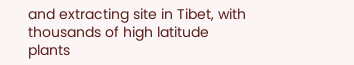and extracting site in Tibet, with thousands of high latitude plants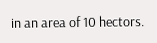in an area of 10 hectors.